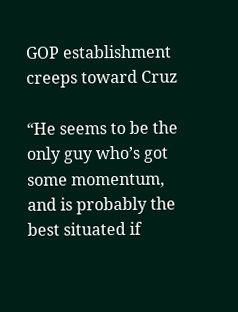GOP establishment creeps toward Cruz

“He seems to be the only guy who’s got some momentum, and is probably the best situated if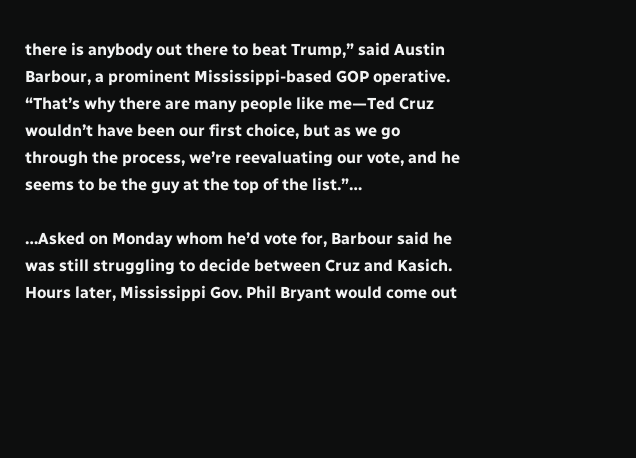there is anybody out there to beat Trump,” said Austin Barbour, a prominent Mississippi-based GOP operative. “That’s why there are many people like me—Ted Cruz wouldn’t have been our first choice, but as we go through the process, we’re reevaluating our vote, and he seems to be the guy at the top of the list.”…

…Asked on Monday whom he’d vote for, Barbour said he was still struggling to decide between Cruz and Kasich. Hours later, Mississippi Gov. Phil Bryant would come out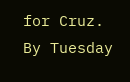for Cruz. By Tuesday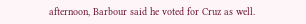afternoon, Barbour said he voted for Cruz as well.